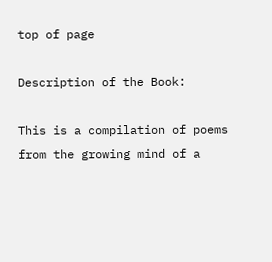top of page

Description of the Book:

This is a compilation of poems from the growing mind of a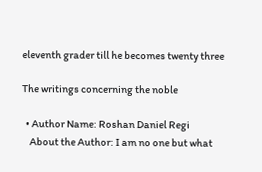eleventh grader till he becomes twenty three

The writings concerning the noble

  • Author Name: Roshan Daniel Regi
    About the Author: I am no one but what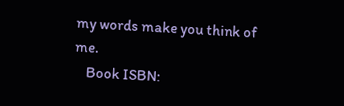my words make you think of me.
    Book ISBN: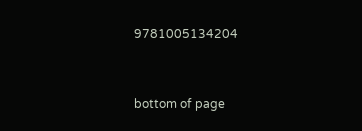9781005134204


bottom of page